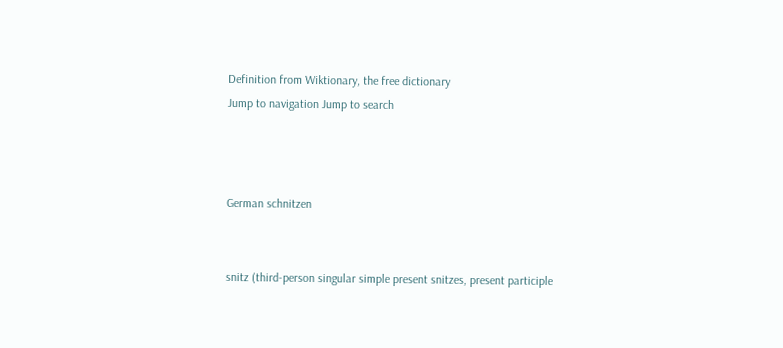Definition from Wiktionary, the free dictionary
Jump to navigation Jump to search



German schnitzen


snitz (third-person singular simple present snitzes, present participle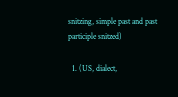snitzing, simple past and past participle snitzed)

  1. (US, dialect,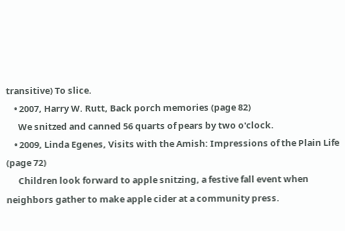transitive) To slice.
    • 2007, Harry W. Rutt, Back porch memories (page 82)
      We snitzed and canned 56 quarts of pears by two o'clock.
    • 2009, Linda Egenes, Visits with the Amish: Impressions of the Plain Life (page 72)
      Children look forward to apple snitzing, a festive fall event when neighbors gather to make apple cider at a community press.